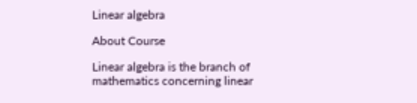Linear algebra

About Course

Linear algebra is the branch of mathematics concerning linear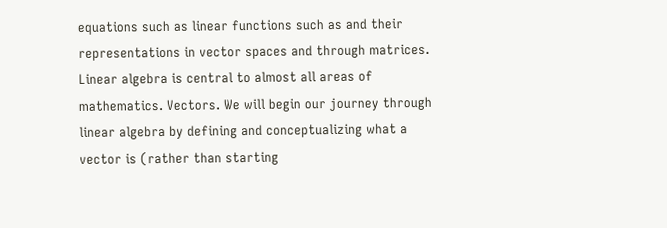equations such as linear functions such as and their representations in vector spaces and through matrices. Linear algebra is central to almost all areas of mathematics. Vectors. We will begin our journey through linear algebra by defining and conceptualizing what a vector is (rather than starting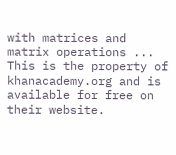with matrices and matrix operations ... This is the property of khanacademy.org and is available for free on their website.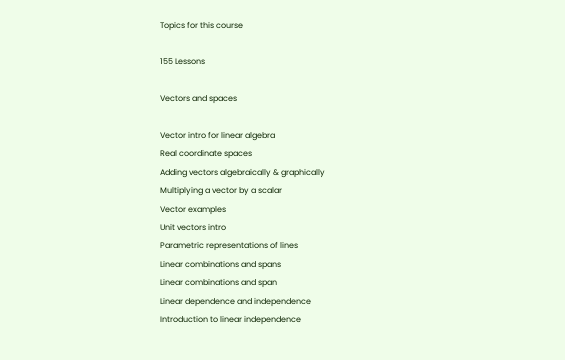Topics for this course

155 Lessons

Vectors and spaces

Vector intro for linear algebra
Real coordinate spaces
Adding vectors algebraically & graphically
Multiplying a vector by a scalar
Vector examples
Unit vectors intro
Parametric representations of lines
Linear combinations and spans
Linear combinations and span
Linear dependence and independence
Introduction to linear independence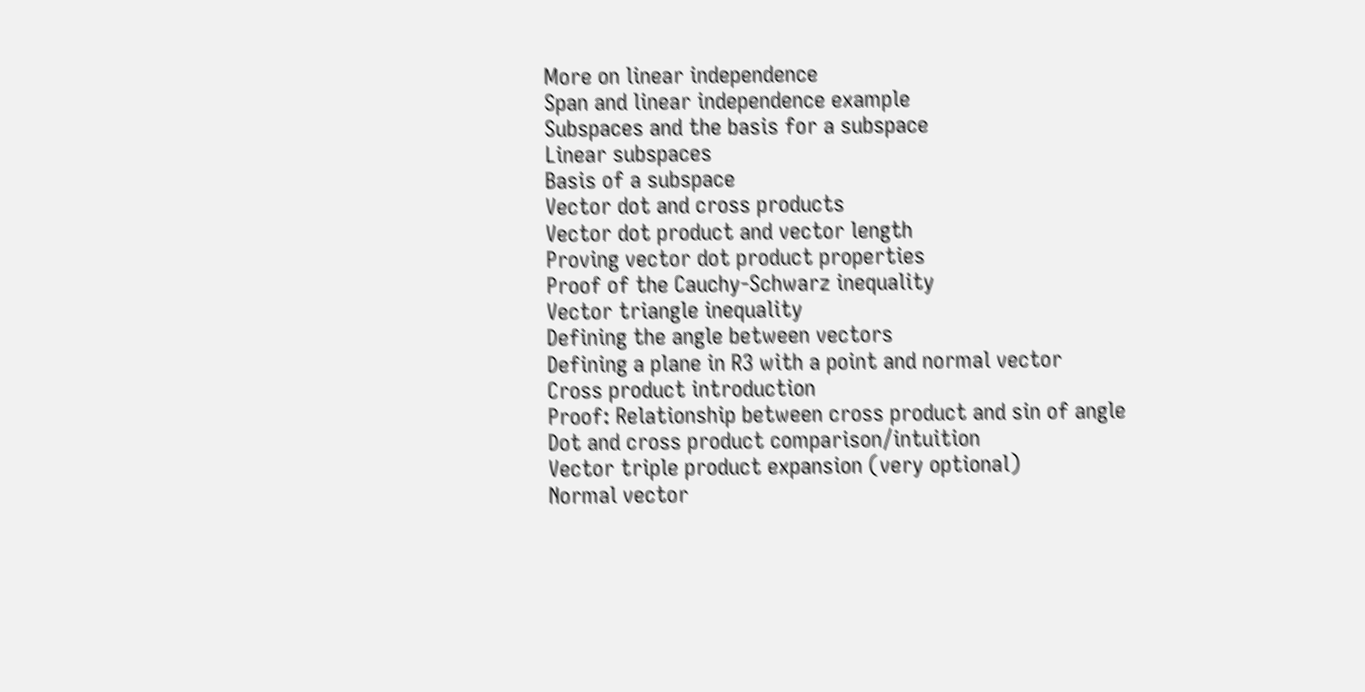More on linear independence
Span and linear independence example
Subspaces and the basis for a subspace
Linear subspaces
Basis of a subspace
Vector dot and cross products
Vector dot product and vector length
Proving vector dot product properties
Proof of the Cauchy-Schwarz inequality
Vector triangle inequality
Defining the angle between vectors
Defining a plane in R3 with a point and normal vector
Cross product introduction
Proof: Relationship between cross product and sin of angle
Dot and cross product comparison/intuition
Vector triple product expansion (very optional)
Normal vector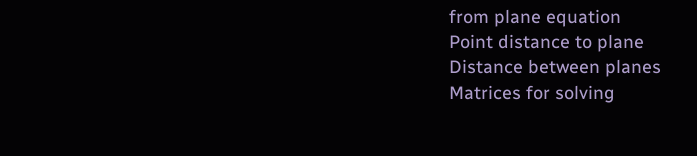from plane equation
Point distance to plane
Distance between planes
Matrices for solving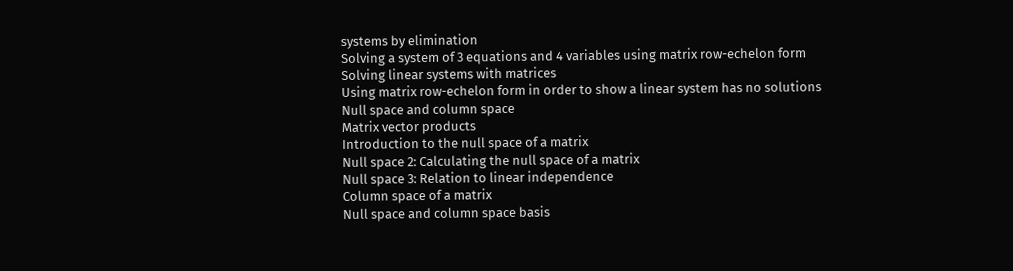systems by elimination
Solving a system of 3 equations and 4 variables using matrix row-echelon form
Solving linear systems with matrices
Using matrix row-echelon form in order to show a linear system has no solutions
Null space and column space
Matrix vector products
Introduction to the null space of a matrix
Null space 2: Calculating the null space of a matrix
Null space 3: Relation to linear independence
Column space of a matrix
Null space and column space basis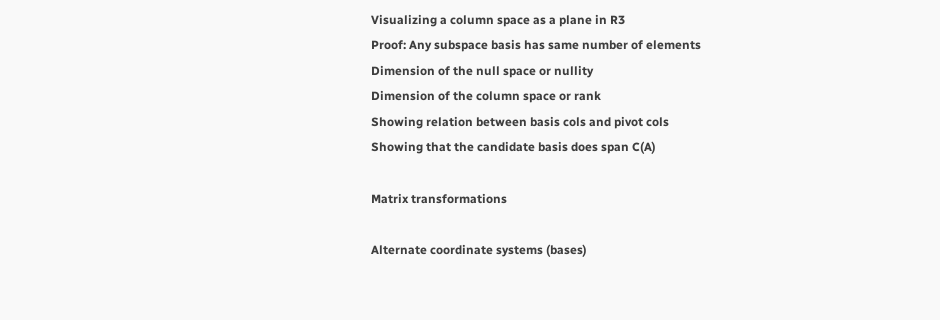Visualizing a column space as a plane in R3
Proof: Any subspace basis has same number of elements
Dimension of the null space or nullity
Dimension of the column space or rank
Showing relation between basis cols and pivot cols
Showing that the candidate basis does span C(A)

Matrix transformations

Alternate coordinate systems (bases)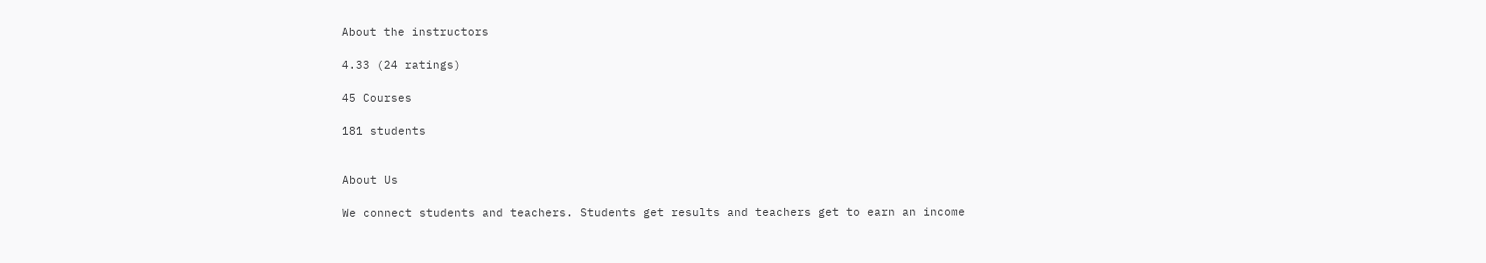About the instructors

4.33 (24 ratings)

45 Courses

181 students


About Us

We connect students and teachers. Students get results and teachers get to earn an income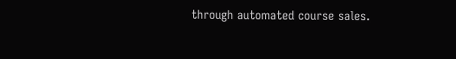through automated course sales.